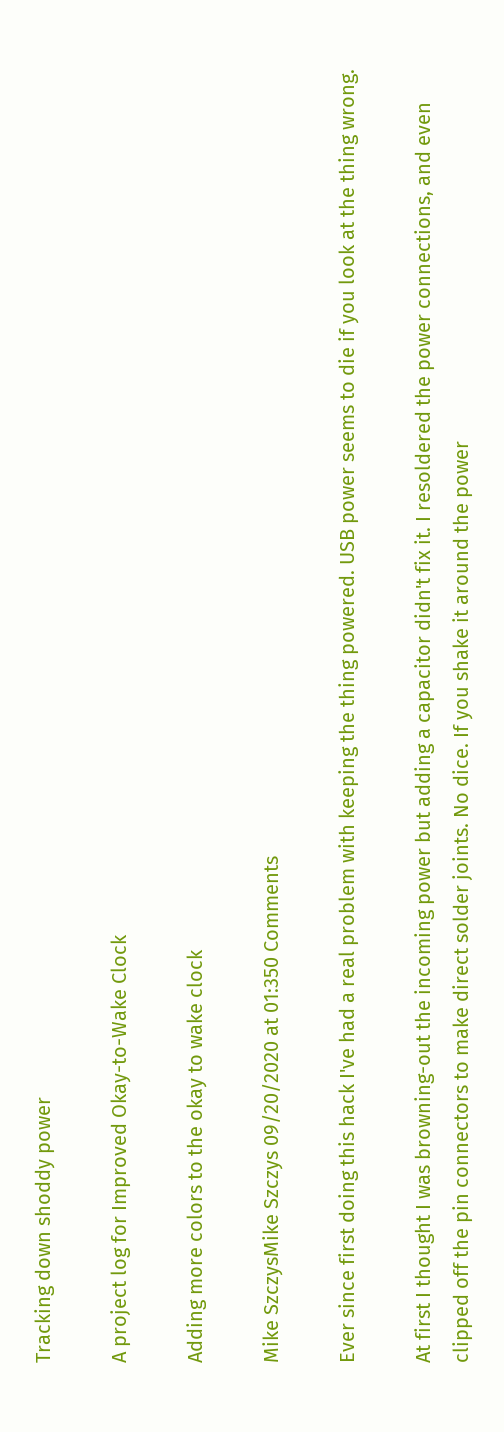Tracking down shoddy power

A project log for Improved Okay-to-Wake Clock

Adding more colors to the okay to wake clock

Mike SzczysMike Szczys 09/20/2020 at 01:350 Comments

Ever since first doing this hack I've had a real problem with keeping the thing powered. USB power seems to die if you look at the thing wrong.

At first I thought I was browning-out the incoming power but adding a capacitor didn't fix it. I resoldered the power connections, and even clipped off the pin connectors to make direct solder joints. No dice. If you shake it around the power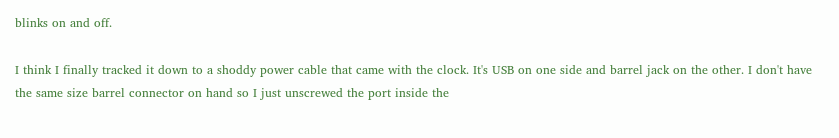blinks on and off.

I think I finally tracked it down to a shoddy power cable that came with the clock. It's USB on one side and barrel jack on the other. I don't have the same size barrel connector on hand so I just unscrewed the port inside the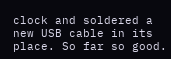clock and soldered a new USB cable in its place. So far so good.